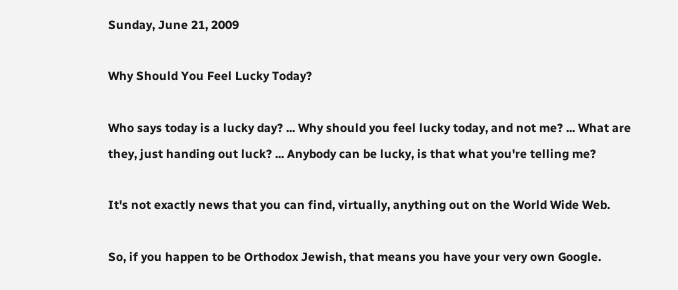Sunday, June 21, 2009

Why Should You Feel Lucky Today?

Who says today is a lucky day? ... Why should you feel lucky today, and not me? ... What are they, just handing out luck? ... Anybody can be lucky, is that what you're telling me?

It's not exactly news that you can find, virtually, anything out on the World Wide Web.

So, if you happen to be Orthodox Jewish, that means you have your very own Google.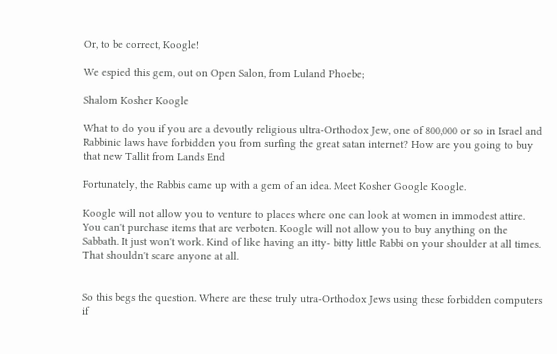Or, to be correct, Koogle!

We espied this gem, out on Open Salon, from Luland Phoebe;

Shalom Kosher Koogle

What to do you if you are a devoutly religious ultra-Orthodox Jew, one of 800,000 or so in Israel and Rabbinic laws have forbidden you from surfing the great satan internet? How are you going to buy that new Tallit from Lands End

Fortunately, the Rabbis came up with a gem of an idea. Meet Kosher Google Koogle.

Koogle will not allow you to venture to places where one can look at women in immodest attire. You can't purchase items that are verboten. Koogle will not allow you to buy anything on the Sabbath. It just won't work. Kind of like having an itty- bitty little Rabbi on your shoulder at all times. That shouldn't scare anyone at all.


So this begs the question. Where are these truly utra-Orthodox Jews using these forbidden computers if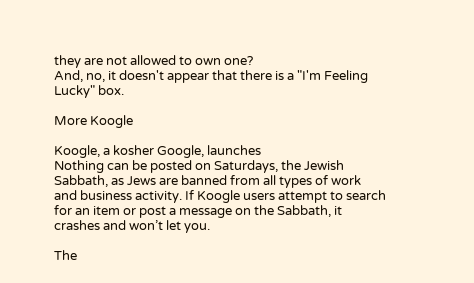they are not allowed to own one?
And, no, it doesn't appear that there is a "I'm Feeling Lucky" box.

More Koogle

Koogle, a kosher Google, launches
Nothing can be posted on Saturdays, the Jewish Sabbath, as Jews are banned from all types of work and business activity. If Koogle users attempt to search for an item or post a message on the Sabbath, it crashes and won’t let you.

The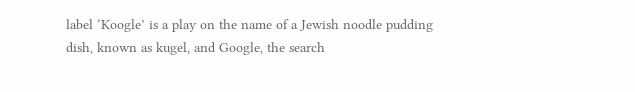label ‘Koogle’ is a play on the name of a Jewish noodle pudding dish, known as kugel, and Google, the search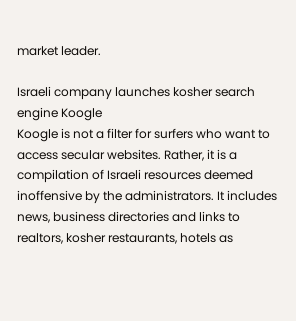market leader.

Israeli company launches kosher search engine Koogle
Koogle is not a filter for surfers who want to access secular websites. Rather, it is a compilation of Israeli resources deemed inoffensive by the administrators. It includes news, business directories and links to realtors, kosher restaurants, hotels as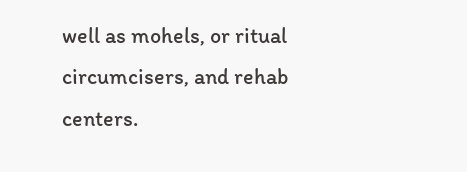well as mohels, or ritual circumcisers, and rehab centers.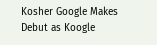Kosher Google Makes Debut as Koogle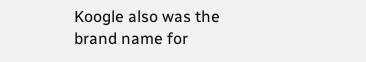Koogle also was the brand name for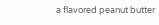a flavored peanut butter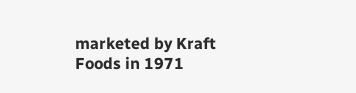marketed by Kraft Foods in 1971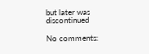but later was discontinued

No comments: